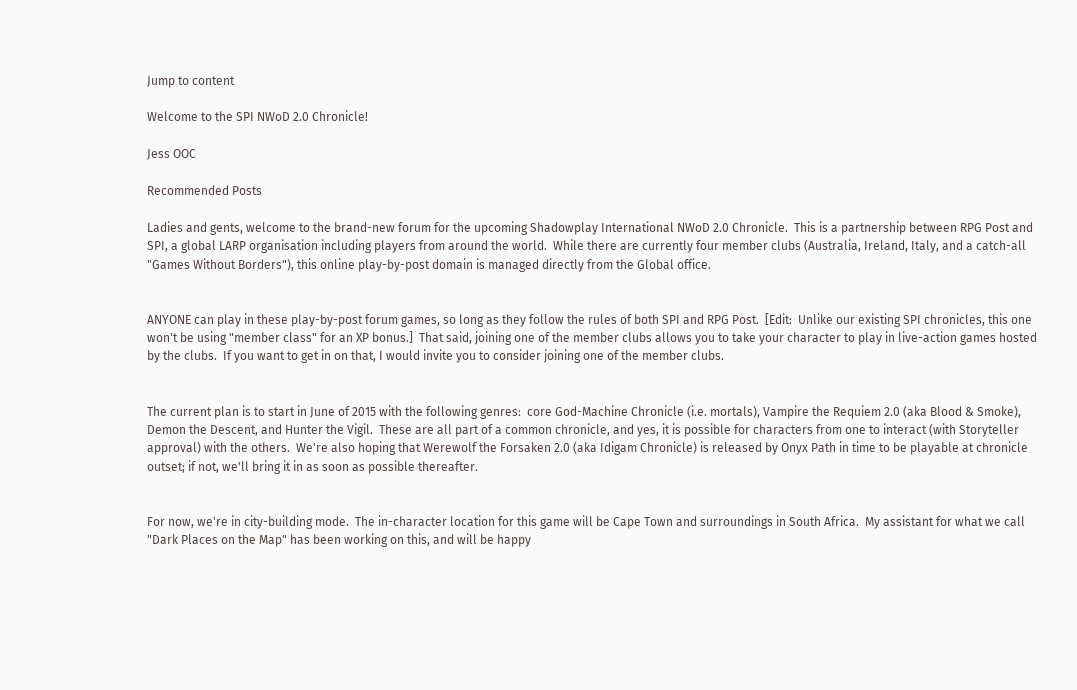Jump to content

Welcome to the SPI NWoD 2.0 Chronicle!

Jess OOC

Recommended Posts

Ladies and gents, welcome to the brand-new forum for the upcoming Shadowplay International NWoD 2.0 Chronicle.  This is a partnership between RPG Post and SPI, a global LARP organisation including players from around the world.  While there are currently four member clubs (Australia, Ireland, Italy, and a catch-all "Games Without Borders"), this online play-by-post domain is managed directly from the Global office.


ANYONE can play in these play-by-post forum games, so long as they follow the rules of both SPI and RPG Post.  [Edit:  Unlike our existing SPI chronicles, this one won't be using "member class" for an XP bonus.]  That said, joining one of the member clubs allows you to take your character to play in live-action games hosted by the clubs.  If you want to get in on that, I would invite you to consider joining one of the member clubs.


The current plan is to start in June of 2015 with the following genres:  core God-Machine Chronicle (i.e. mortals), Vampire the Requiem 2.0 (aka Blood & Smoke), Demon the Descent, and Hunter the Vigil.  These are all part of a common chronicle, and yes, it is possible for characters from one to interact (with Storyteller approval) with the others.  We're also hoping that Werewolf the Forsaken 2.0 (aka Idigam Chronicle) is released by Onyx Path in time to be playable at chronicle outset; if not, we'll bring it in as soon as possible thereafter.


For now, we're in city-building mode.  The in-character location for this game will be Cape Town and surroundings in South Africa.  My assistant for what we call "Dark Places on the Map" has been working on this, and will be happy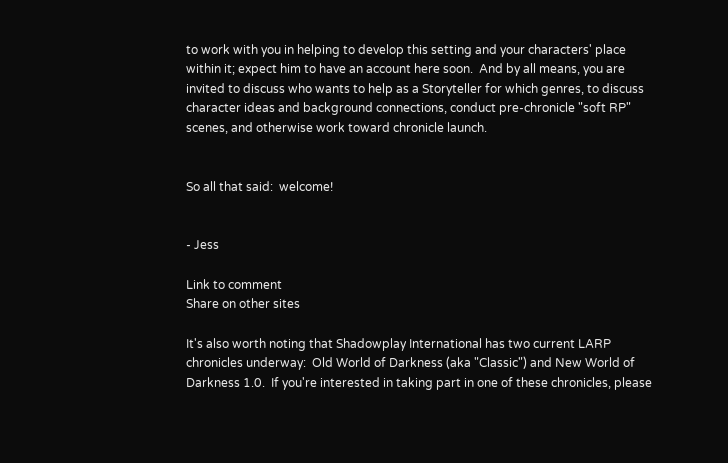to work with you in helping to develop this setting and your characters' place within it; expect him to have an account here soon.  And by all means, you are invited to discuss who wants to help as a Storyteller for which genres, to discuss character ideas and background connections, conduct pre-chronicle "soft RP" scenes, and otherwise work toward chronicle launch.


So all that said:  welcome!


- Jess

Link to comment
Share on other sites

It's also worth noting that Shadowplay International has two current LARP chronicles underway:  Old World of Darkness (aka "Classic") and New World of Darkness 1.0.  If you're interested in taking part in one of these chronicles, please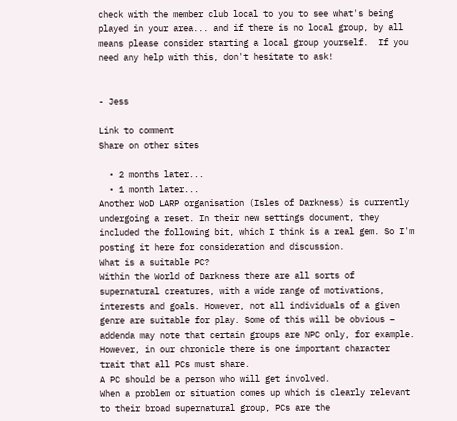check with the member club local to you to see what's being played in your area... and if there is no local group, by all means please consider starting a local group yourself.  If you need any help with this, don't hesitate to ask!


- Jess

Link to comment
Share on other sites

  • 2 months later...
  • 1 month later...
Another WoD LARP organisation (Isles of Darkness) is currently undergoing a reset. In their new settings document, they included the following bit, which I think is a real gem. So I'm posting it here for consideration and discussion.
What is a suitable PC?
Within the World of Darkness there are all sorts of supernatural creatures, with a wide range of motivations, interests and goals. However, not all individuals of a given genre are suitable for play. Some of this will be obvious – addenda may note that certain groups are NPC only, for example. However, in our chronicle there is one important character trait that all PCs must share.
A PC should be a person who will get involved.
When a problem or situation comes up which is clearly relevant to their broad supernatural group, PCs are the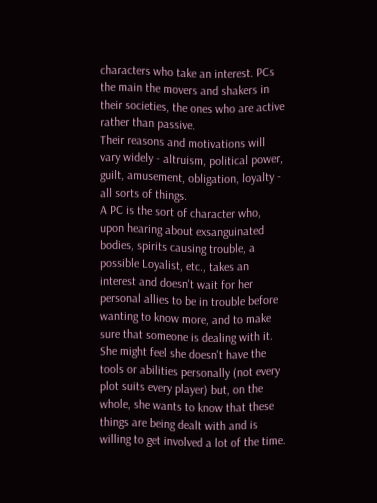characters who take an interest. PCs the main the movers and shakers in their societies, the ones who are active rather than passive.
Their reasons and motivations will vary widely - altruism, political power, guilt, amusement, obligation, loyalty - all sorts of things.
A PC is the sort of character who, upon hearing about exsanguinated bodies, spirits causing trouble, a possible Loyalist, etc., takes an interest and doesn't wait for her personal allies to be in trouble before wanting to know more, and to make sure that someone is dealing with it. She might feel she doesn't have the tools or abilities personally (not every plot suits every player) but, on the whole, she wants to know that these things are being dealt with and is willing to get involved a lot of the time.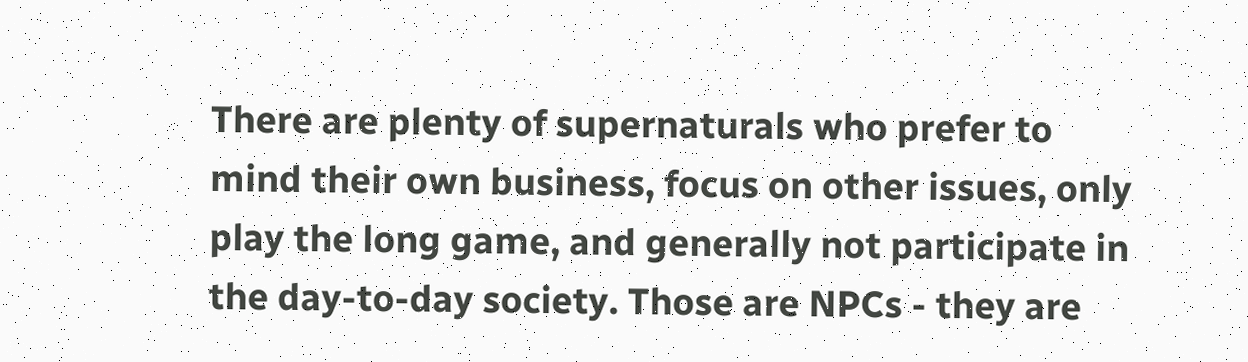There are plenty of supernaturals who prefer to mind their own business, focus on other issues, only play the long game, and generally not participate in the day-to-day society. Those are NPCs - they are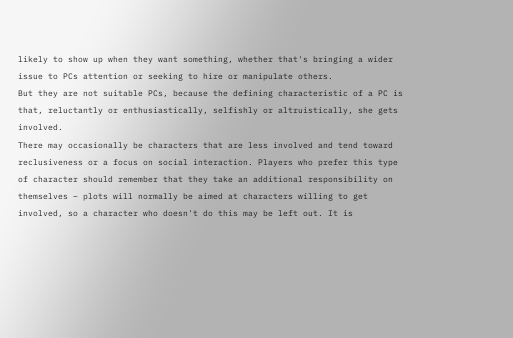likely to show up when they want something, whether that's bringing a wider issue to PCs attention or seeking to hire or manipulate others.
But they are not suitable PCs, because the defining characteristic of a PC is that, reluctantly or enthusiastically, selfishly or altruistically, she gets involved.
There may occasionally be characters that are less involved and tend toward reclusiveness or a focus on social interaction. Players who prefer this type of character should remember that they take an additional responsibility on themselves – plots will normally be aimed at characters willing to get involved, so a character who doesn't do this may be left out. It is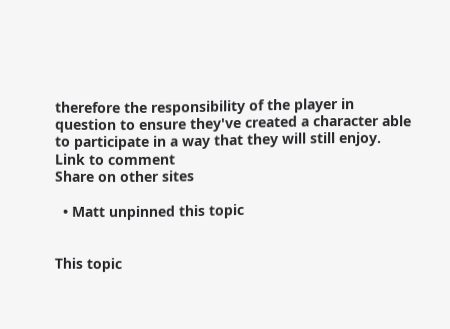therefore the responsibility of the player in question to ensure they've created a character able to participate in a way that they will still enjoy.
Link to comment
Share on other sites

  • Matt unpinned this topic


This topic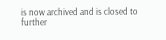is now archived and is closed to further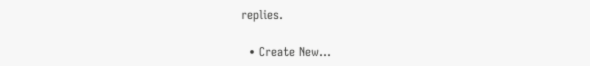replies.

  • Create New...